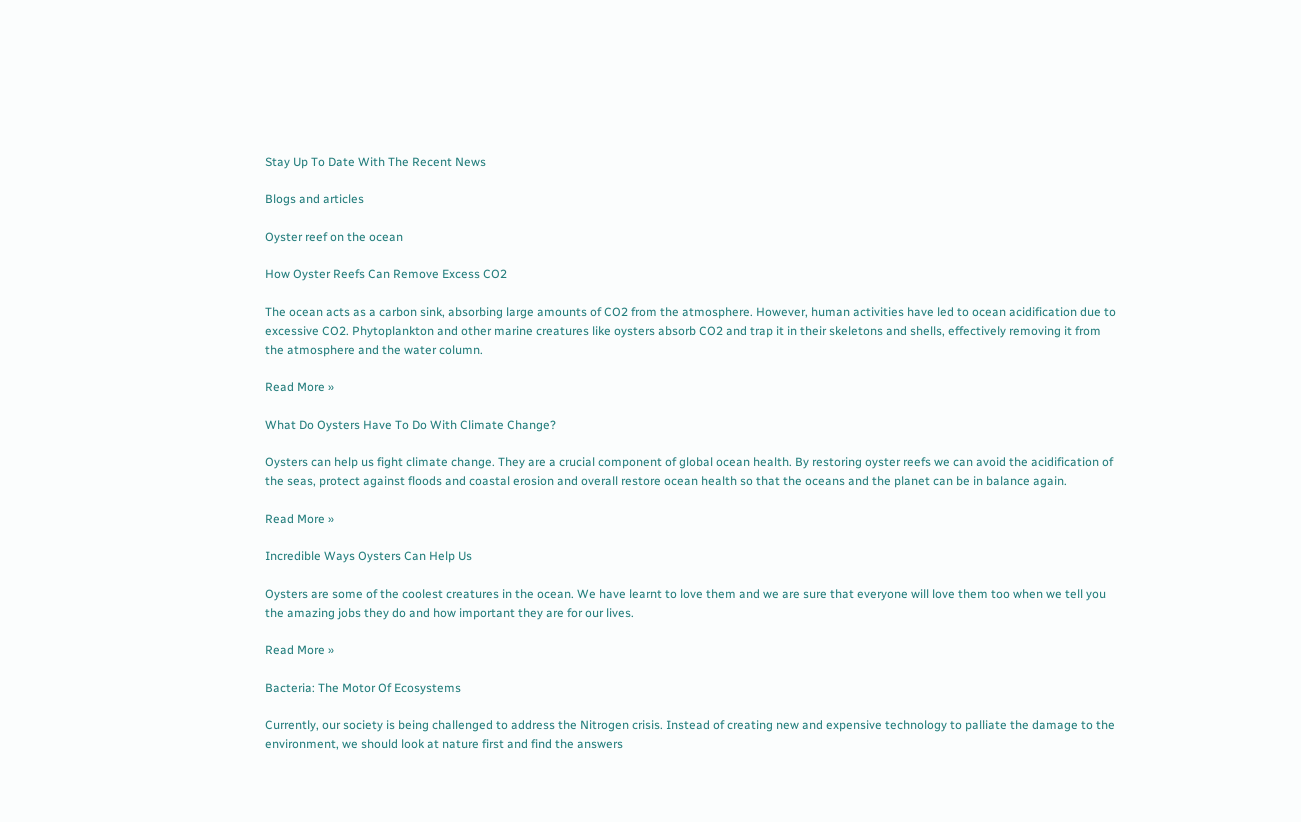Stay Up To Date With The Recent News

Blogs and articles

Oyster reef on the ocean

How Oyster Reefs Can Remove Excess CO2

The ocean acts as a carbon sink, absorbing large amounts of CO2 from the atmosphere. However, human activities have led to ocean acidification due to excessive CO2. Phytoplankton and other marine creatures like oysters absorb CO2 and trap it in their skeletons and shells, effectively removing it from the atmosphere and the water column.

Read More »

What Do Oysters Have To Do With Climate Change?

Oysters can help us fight climate change. They are a crucial component of global ocean health. By restoring oyster reefs we can avoid the acidification of the seas, protect against floods and coastal erosion and overall restore ocean health so that the oceans and the planet can be in balance again.

Read More »

Incredible Ways Oysters Can Help Us

Oysters are some of the coolest creatures in the ocean. We have learnt to love them and we are sure that everyone will love them too when we tell you the amazing jobs they do and how important they are for our lives.

Read More »

Bacteria: The Motor Of Ecosystems

Currently, our society is being challenged to address the Nitrogen crisis. Instead of creating new and expensive technology to palliate the damage to the environment, we should look at nature first and find the answers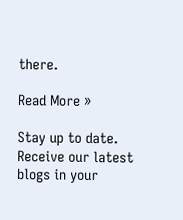there.

Read More »

Stay up to date. Receive our latest blogs in your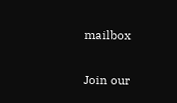mailbox

Join our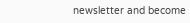newsletter and become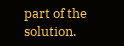part of the solution.